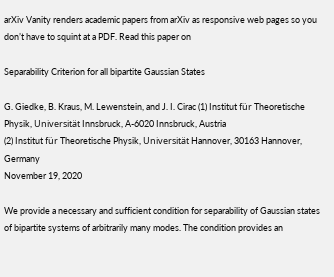arXiv Vanity renders academic papers from arXiv as responsive web pages so you don’t have to squint at a PDF. Read this paper on

Separability Criterion for all bipartite Gaussian States

G. Giedke, B. Kraus, M. Lewenstein, and J. I. Cirac (1) Institut für Theoretische Physik, Universität Innsbruck, A-6020 Innsbruck, Austria
(2) Institut für Theoretische Physik, Universität Hannover, 30163 Hannover, Germany
November 19, 2020

We provide a necessary and sufficient condition for separability of Gaussian states of bipartite systems of arbitrarily many modes. The condition provides an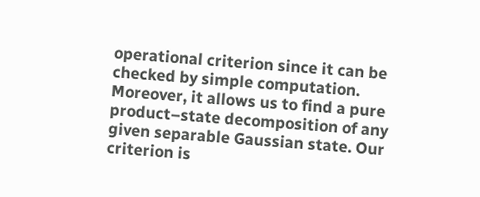operational criterion since it can be checked by simple computation. Moreover, it allows us to find a pure product–state decomposition of any given separable Gaussian state. Our criterion is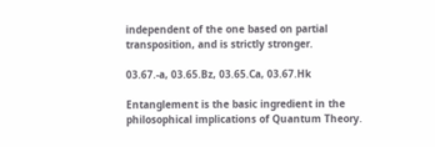independent of the one based on partial transposition, and is strictly stronger.

03.67.-a, 03.65.Bz, 03.65.Ca, 03.67.Hk

Entanglement is the basic ingredient in the philosophical implications of Quantum Theory.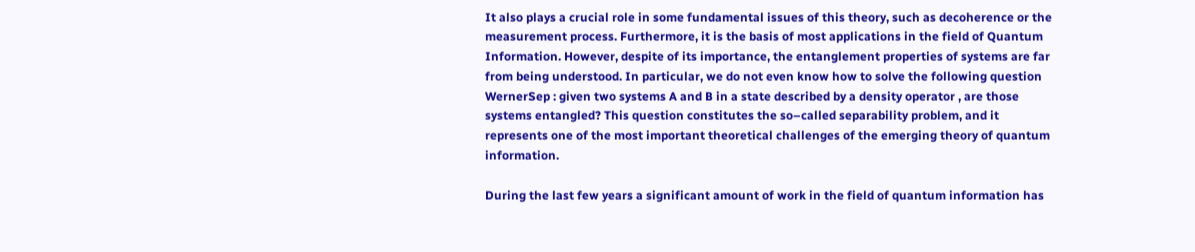It also plays a crucial role in some fundamental issues of this theory, such as decoherence or the measurement process. Furthermore, it is the basis of most applications in the field of Quantum Information. However, despite of its importance, the entanglement properties of systems are far from being understood. In particular, we do not even know how to solve the following question WernerSep : given two systems A and B in a state described by a density operator , are those systems entangled? This question constitutes the so–called separability problem, and it represents one of the most important theoretical challenges of the emerging theory of quantum information.

During the last few years a significant amount of work in the field of quantum information has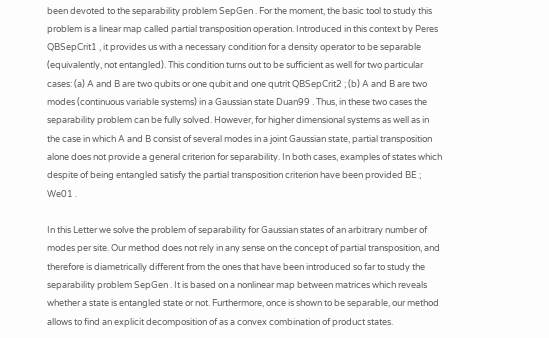been devoted to the separability problem SepGen . For the moment, the basic tool to study this problem is a linear map called partial transposition operation. Introduced in this context by Peres QBSepCrit1 , it provides us with a necessary condition for a density operator to be separable (equivalently, not entangled). This condition turns out to be sufficient as well for two particular cases: (a) A and B are two qubits or one qubit and one qutrit QBSepCrit2 ; (b) A and B are two modes (continuous variable systems) in a Gaussian state Duan99 . Thus, in these two cases the separability problem can be fully solved. However, for higher dimensional systems as well as in the case in which A and B consist of several modes in a joint Gaussian state, partial transposition alone does not provide a general criterion for separability. In both cases, examples of states which despite of being entangled satisfy the partial transposition criterion have been provided BE ; We01 .

In this Letter we solve the problem of separability for Gaussian states of an arbitrary number of modes per site. Our method does not rely in any sense on the concept of partial transposition, and therefore is diametrically different from the ones that have been introduced so far to study the separability problem SepGen . It is based on a nonlinear map between matrices which reveals whether a state is entangled state or not. Furthermore, once is shown to be separable, our method allows to find an explicit decomposition of as a convex combination of product states.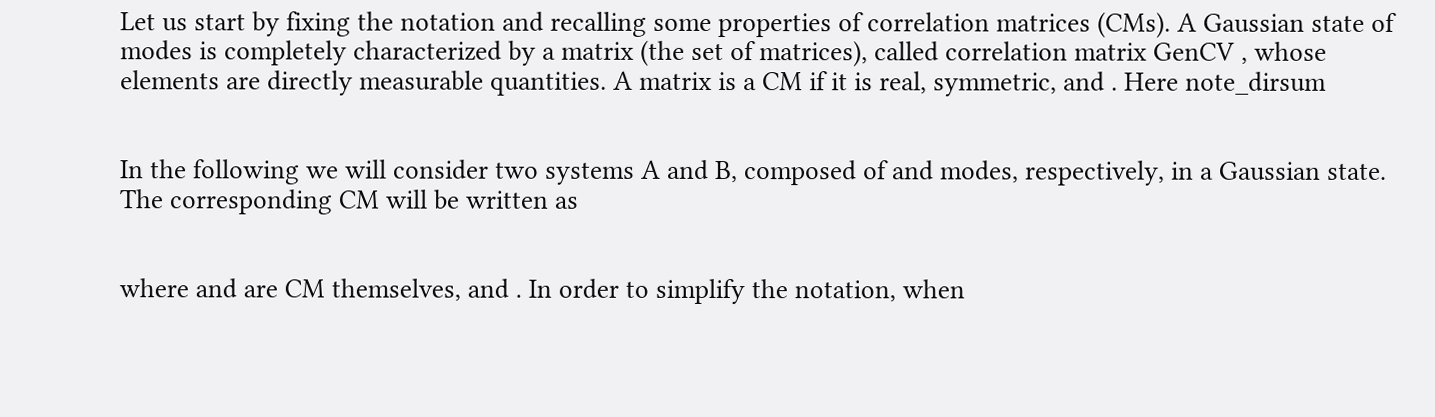Let us start by fixing the notation and recalling some properties of correlation matrices (CMs). A Gaussian state of modes is completely characterized by a matrix (the set of matrices), called correlation matrix GenCV , whose elements are directly measurable quantities. A matrix is a CM if it is real, symmetric, and . Here note_dirsum


In the following we will consider two systems A and B, composed of and modes, respectively, in a Gaussian state. The corresponding CM will be written as


where and are CM themselves, and . In order to simplify the notation, when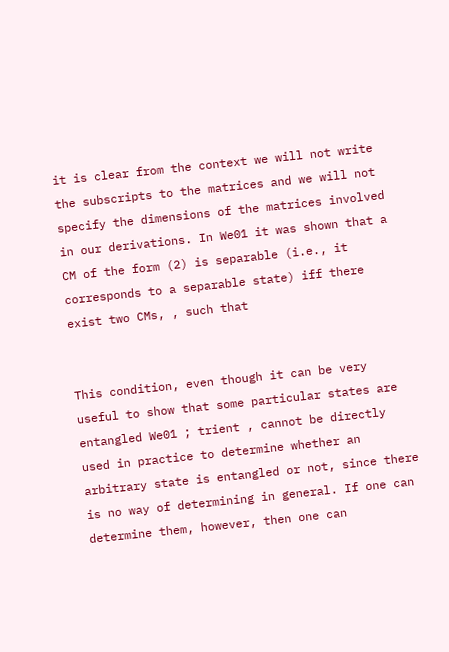it is clear from the context we will not write the subscripts to the matrices and we will not specify the dimensions of the matrices involved in our derivations. In We01 it was shown that a CM of the form (2) is separable (i.e., it corresponds to a separable state) iff there exist two CMs, , such that


This condition, even though it can be very useful to show that some particular states are entangled We01 ; trient , cannot be directly used in practice to determine whether an arbitrary state is entangled or not, since there is no way of determining in general. If one can determine them, however, then one can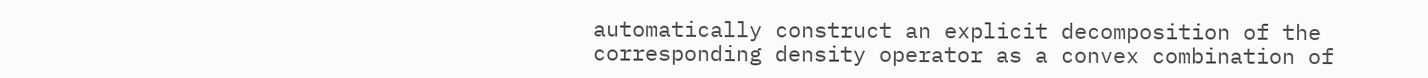automatically construct an explicit decomposition of the corresponding density operator as a convex combination of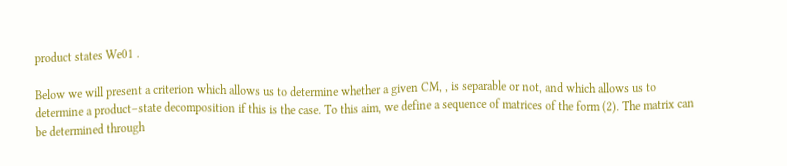product states We01 .

Below we will present a criterion which allows us to determine whether a given CM, , is separable or not, and which allows us to determine a product–state decomposition if this is the case. To this aim, we define a sequence of matrices of the form (2). The matrix can be determined through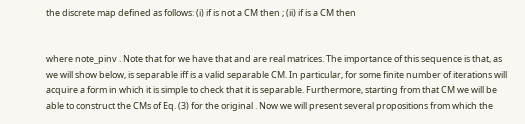the discrete map defined as follows: (i) if is not a CM then ; (ii) if is a CM then


where note_pinv . Note that for we have that and are real matrices. The importance of this sequence is that, as we will show below, is separable iff is a valid separable CM. In particular, for some finite number of iterations will acquire a form in which it is simple to check that it is separable. Furthermore, starting from that CM we will be able to construct the CMs of Eq. (3) for the original . Now we will present several propositions from which the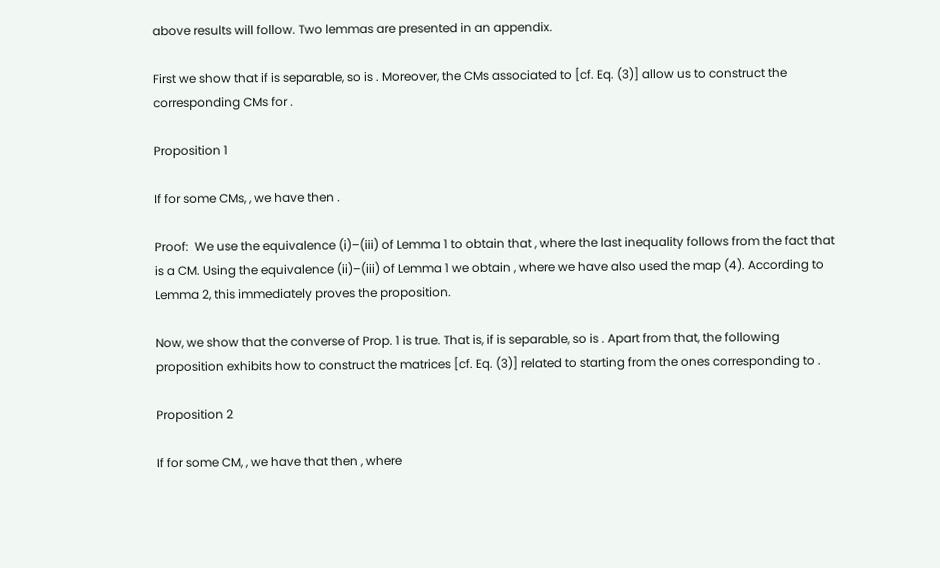above results will follow. Two lemmas are presented in an appendix.

First we show that if is separable, so is . Moreover, the CMs associated to [cf. Eq. (3)] allow us to construct the corresponding CMs for .

Proposition 1

If for some CMs, , we have then .

Proof:  We use the equivalence (i)–(iii) of Lemma 1 to obtain that , where the last inequality follows from the fact that is a CM. Using the equivalence (ii)–(iii) of Lemma 1 we obtain , where we have also used the map (4). According to Lemma 2, this immediately proves the proposition.

Now, we show that the converse of Prop. 1 is true. That is, if is separable, so is . Apart from that, the following proposition exhibits how to construct the matrices [cf. Eq. (3)] related to starting from the ones corresponding to .

Proposition 2

If for some CM, , we have that then , where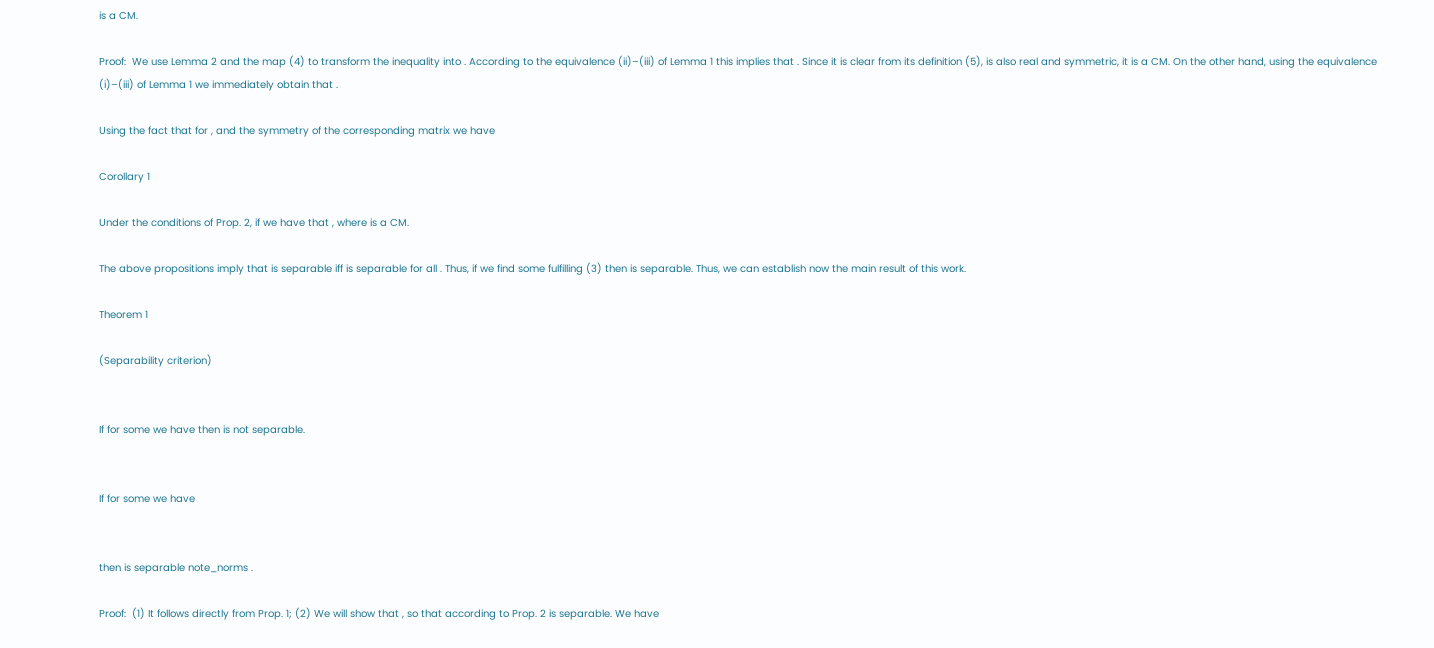is a CM.

Proof:  We use Lemma 2 and the map (4) to transform the inequality into . According to the equivalence (ii)–(iii) of Lemma 1 this implies that . Since it is clear from its definition (5), is also real and symmetric, it is a CM. On the other hand, using the equivalence (i)–(iii) of Lemma 1 we immediately obtain that .

Using the fact that for , and the symmetry of the corresponding matrix we have

Corollary 1

Under the conditions of Prop. 2, if we have that , where is a CM.

The above propositions imply that is separable iff is separable for all . Thus, if we find some fulfilling (3) then is separable. Thus, we can establish now the main result of this work.

Theorem 1

(Separability criterion)


If for some we have then is not separable.


If for some we have


then is separable note_norms .

Proof:  (1) It follows directly from Prop. 1; (2) We will show that , so that according to Prop. 2 is separable. We have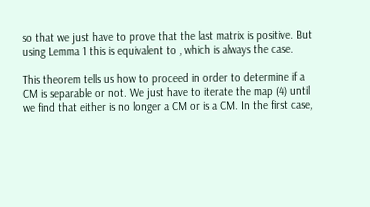so that we just have to prove that the last matrix is positive. But using Lemma 1 this is equivalent to , which is always the case.

This theorem tells us how to proceed in order to determine if a CM is separable or not. We just have to iterate the map (4) until we find that either is no longer a CM or is a CM. In the first case,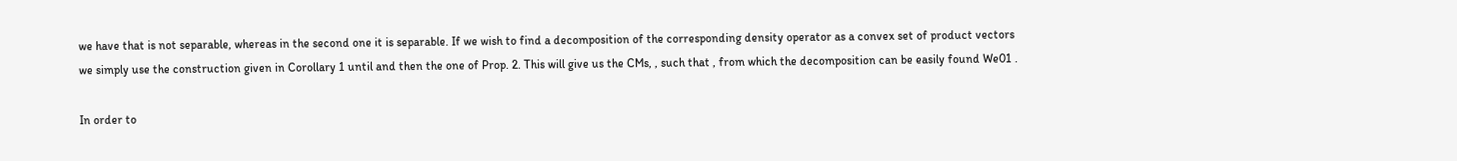we have that is not separable, whereas in the second one it is separable. If we wish to find a decomposition of the corresponding density operator as a convex set of product vectors we simply use the construction given in Corollary 1 until and then the one of Prop. 2. This will give us the CMs, , such that , from which the decomposition can be easily found We01 .

In order to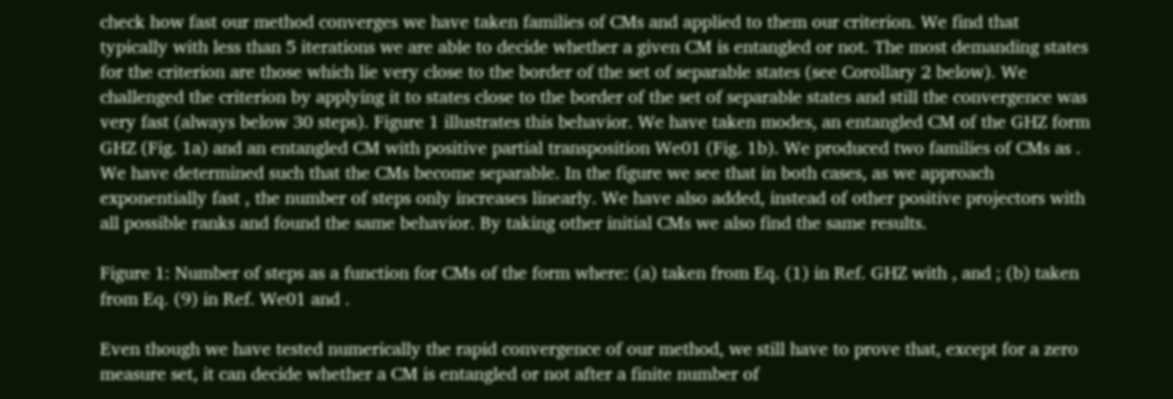check how fast our method converges we have taken families of CMs and applied to them our criterion. We find that typically with less than 5 iterations we are able to decide whether a given CM is entangled or not. The most demanding states for the criterion are those which lie very close to the border of the set of separable states (see Corollary 2 below). We challenged the criterion by applying it to states close to the border of the set of separable states and still the convergence was very fast (always below 30 steps). Figure 1 illustrates this behavior. We have taken modes, an entangled CM of the GHZ form GHZ (Fig. 1a) and an entangled CM with positive partial transposition We01 (Fig. 1b). We produced two families of CMs as . We have determined such that the CMs become separable. In the figure we see that in both cases, as we approach exponentially fast , the number of steps only increases linearly. We have also added, instead of other positive projectors with all possible ranks and found the same behavior. By taking other initial CMs we also find the same results.

Figure 1: Number of steps as a function for CMs of the form where: (a) taken from Eq. (1) in Ref. GHZ with , and ; (b) taken from Eq. (9) in Ref. We01 and .

Even though we have tested numerically the rapid convergence of our method, we still have to prove that, except for a zero measure set, it can decide whether a CM is entangled or not after a finite number of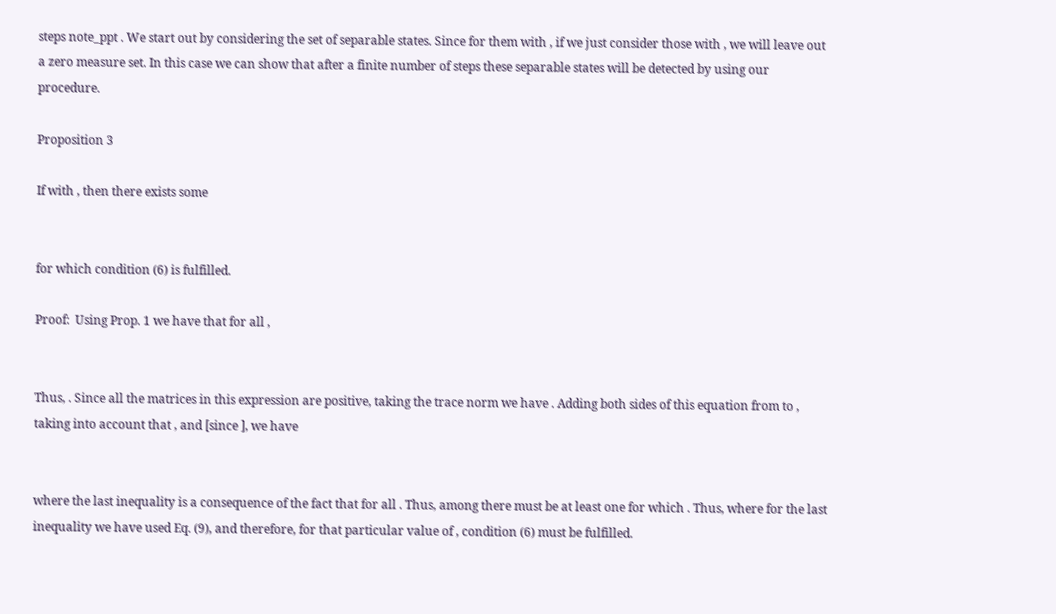steps note_ppt . We start out by considering the set of separable states. Since for them with , if we just consider those with , we will leave out a zero measure set. In this case we can show that after a finite number of steps these separable states will be detected by using our procedure.

Proposition 3

If with , then there exists some


for which condition (6) is fulfilled.

Proof:  Using Prop. 1 we have that for all ,


Thus, . Since all the matrices in this expression are positive, taking the trace norm we have . Adding both sides of this equation from to , taking into account that , and [since ], we have


where the last inequality is a consequence of the fact that for all . Thus, among there must be at least one for which . Thus, where for the last inequality we have used Eq. (9), and therefore, for that particular value of , condition (6) must be fulfilled.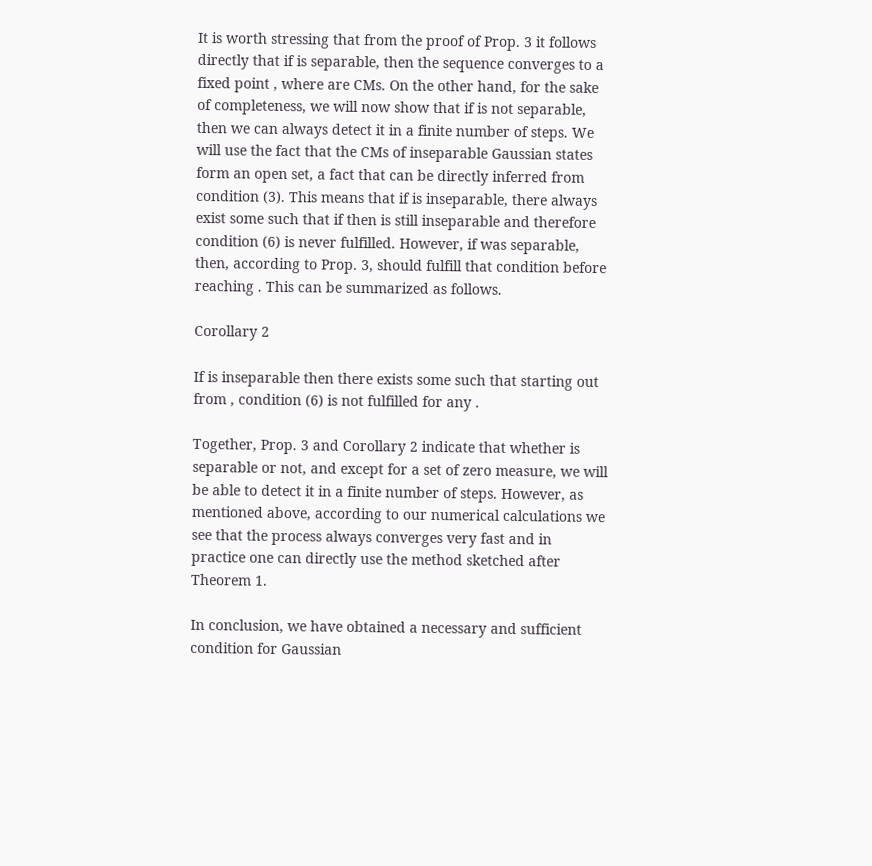It is worth stressing that from the proof of Prop. 3 it follows directly that if is separable, then the sequence converges to a fixed point , where are CMs. On the other hand, for the sake of completeness, we will now show that if is not separable, then we can always detect it in a finite number of steps. We will use the fact that the CMs of inseparable Gaussian states form an open set, a fact that can be directly inferred from condition (3). This means that if is inseparable, there always exist some such that if then is still inseparable and therefore condition (6) is never fulfilled. However, if was separable, then, according to Prop. 3, should fulfill that condition before reaching . This can be summarized as follows.

Corollary 2

If is inseparable then there exists some such that starting out from , condition (6) is not fulfilled for any .

Together, Prop. 3 and Corollary 2 indicate that whether is separable or not, and except for a set of zero measure, we will be able to detect it in a finite number of steps. However, as mentioned above, according to our numerical calculations we see that the process always converges very fast and in practice one can directly use the method sketched after Theorem 1.

In conclusion, we have obtained a necessary and sufficient condition for Gaussian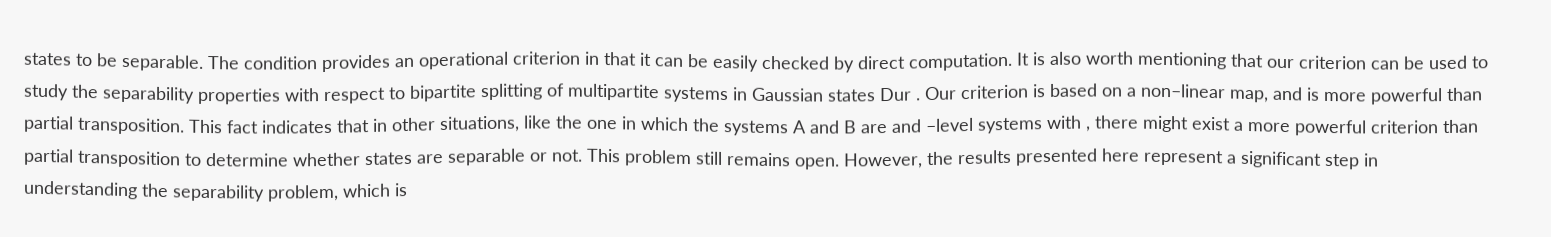states to be separable. The condition provides an operational criterion in that it can be easily checked by direct computation. It is also worth mentioning that our criterion can be used to study the separability properties with respect to bipartite splitting of multipartite systems in Gaussian states Dur . Our criterion is based on a non–linear map, and is more powerful than partial transposition. This fact indicates that in other situations, like the one in which the systems A and B are and –level systems with , there might exist a more powerful criterion than partial transposition to determine whether states are separable or not. This problem still remains open. However, the results presented here represent a significant step in understanding the separability problem, which is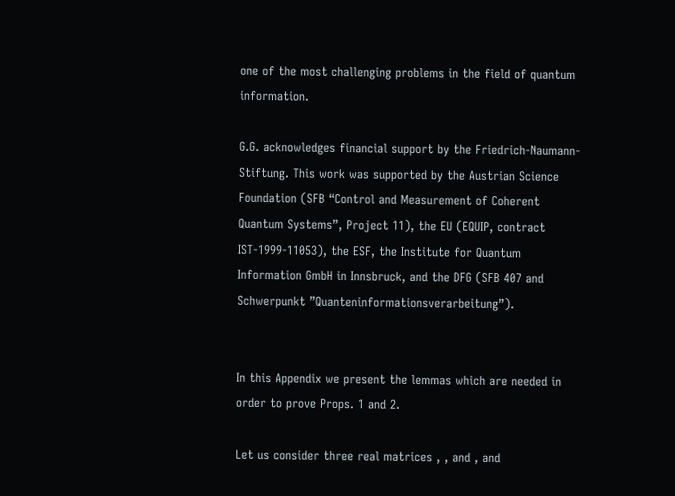one of the most challenging problems in the field of quantum information.

G.G. acknowledges financial support by the Friedrich-Naumann-Stiftung. This work was supported by the Austrian Science Foundation (SFB “Control and Measurement of Coherent Quantum Systems”, Project 11), the EU (EQUIP, contract IST-1999-11053), the ESF, the Institute for Quantum Information GmbH in Innsbruck, and the DFG (SFB 407 and Schwerpunkt ”Quanteninformationsverarbeitung”).


In this Appendix we present the lemmas which are needed in order to prove Props. 1 and 2.

Let us consider three real matrices , , and , and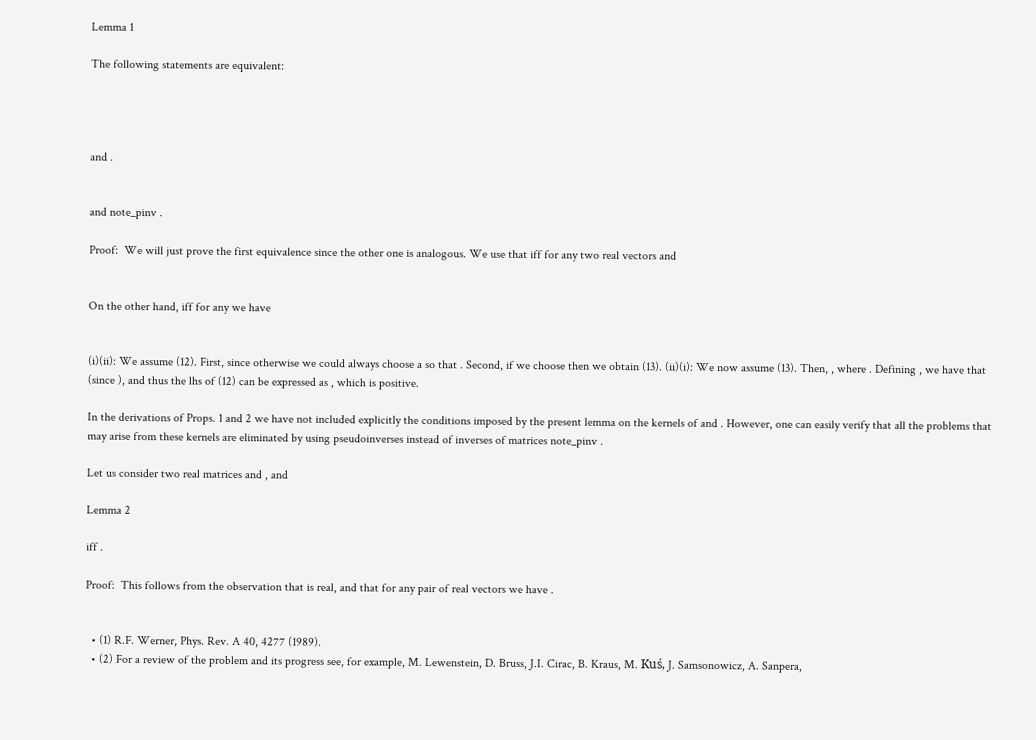Lemma 1

The following statements are equivalent:




and .


and note_pinv .

Proof:  We will just prove the first equivalence since the other one is analogous. We use that iff for any two real vectors and


On the other hand, iff for any we have


(i)(ii): We assume (12). First, since otherwise we could always choose a so that . Second, if we choose then we obtain (13). (ii)(i): We now assume (13). Then, , where . Defining , we have that (since ), and thus the lhs of (12) can be expressed as , which is positive.

In the derivations of Props. 1 and 2 we have not included explicitly the conditions imposed by the present lemma on the kernels of and . However, one can easily verify that all the problems that may arise from these kernels are eliminated by using pseudoinverses instead of inverses of matrices note_pinv .

Let us consider two real matrices and , and

Lemma 2

iff .

Proof:  This follows from the observation that is real, and that for any pair of real vectors we have .


  • (1) R.F. Werner, Phys. Rev. A 40, 4277 (1989).
  • (2) For a review of the problem and its progress see, for example, M. Lewenstein, D. Bruss, J.I. Cirac, B. Kraus, M. Kuś, J. Samsonowicz, A. Sanpera,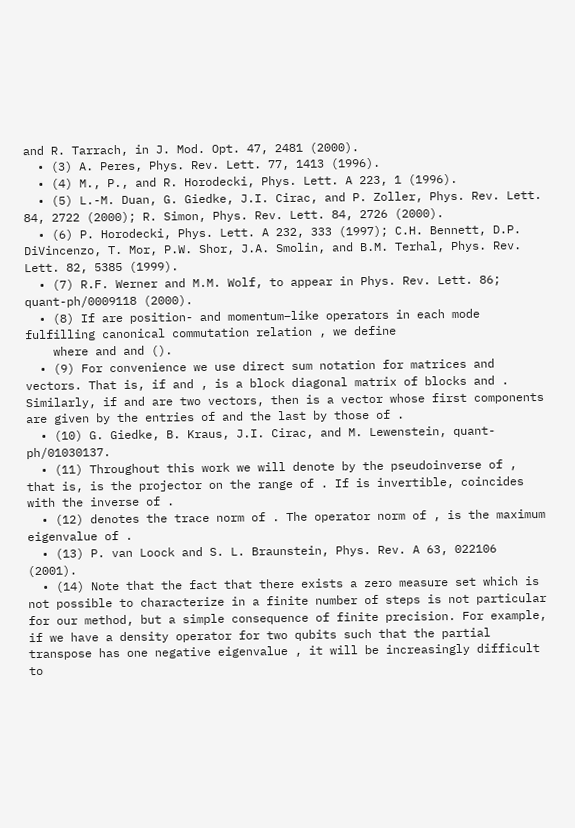and R. Tarrach, in J. Mod. Opt. 47, 2481 (2000).
  • (3) A. Peres, Phys. Rev. Lett. 77, 1413 (1996).
  • (4) M., P., and R. Horodecki, Phys. Lett. A 223, 1 (1996).
  • (5) L.-M. Duan, G. Giedke, J.I. Cirac, and P. Zoller, Phys. Rev. Lett. 84, 2722 (2000); R. Simon, Phys. Rev. Lett. 84, 2726 (2000).
  • (6) P. Horodecki, Phys. Lett. A 232, 333 (1997); C.H. Bennett, D.P. DiVincenzo, T. Mor, P.W. Shor, J.A. Smolin, and B.M. Terhal, Phys. Rev. Lett. 82, 5385 (1999).
  • (7) R.F. Werner and M.M. Wolf, to appear in Phys. Rev. Lett. 86; quant-ph/0009118 (2000).
  • (8) If are position- and momentum–like operators in each mode fulfilling canonical commutation relation , we define
    where and and ().
  • (9) For convenience we use direct sum notation for matrices and vectors. That is, if and , is a block diagonal matrix of blocks and . Similarly, if and are two vectors, then is a vector whose first components are given by the entries of and the last by those of .
  • (10) G. Giedke, B. Kraus, J.I. Cirac, and M. Lewenstein, quant-ph/01030137.
  • (11) Throughout this work we will denote by the pseudoinverse of , that is, is the projector on the range of . If is invertible, coincides with the inverse of .
  • (12) denotes the trace norm of . The operator norm of , is the maximum eigenvalue of .
  • (13) P. van Loock and S. L. Braunstein, Phys. Rev. A 63, 022106 (2001).
  • (14) Note that the fact that there exists a zero measure set which is not possible to characterize in a finite number of steps is not particular for our method, but a simple consequence of finite precision. For example, if we have a density operator for two qubits such that the partial transpose has one negative eigenvalue , it will be increasingly difficult to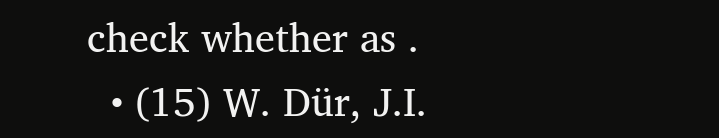check whether as .
  • (15) W. Dür, J.I.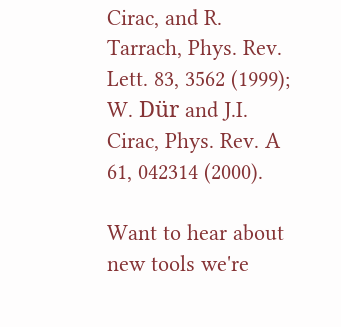Cirac, and R. Tarrach, Phys. Rev. Lett. 83, 3562 (1999); W. Dür and J.I. Cirac, Phys. Rev. A 61, 042314 (2000).

Want to hear about new tools we're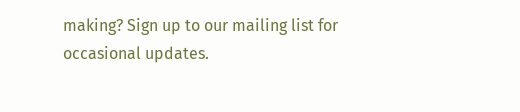making? Sign up to our mailing list for occasional updates.